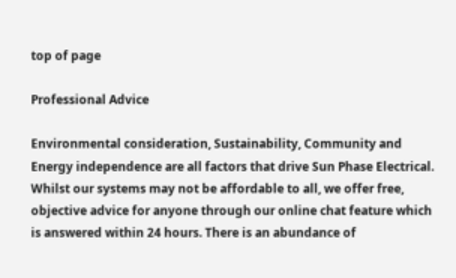top of page

Professional Advice

Environmental consideration, Sustainability, Community and Energy independence are all factors that drive Sun Phase Electrical. Whilst our systems may not be affordable to all, we offer free, objective advice for anyone through our online chat feature which is answered within 24 hours. There is an abundance of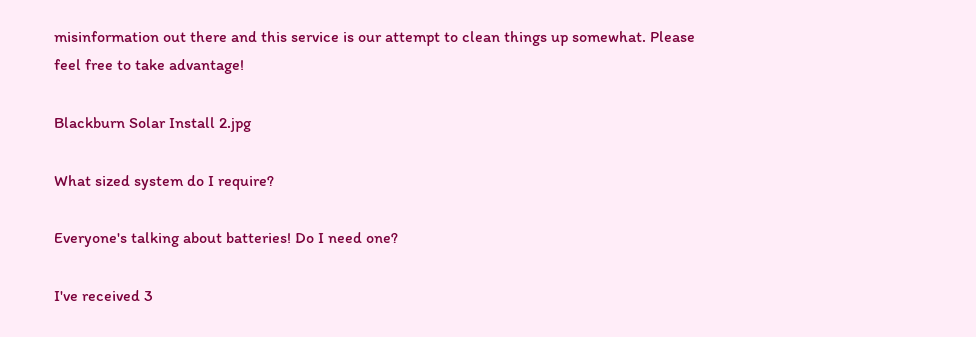misinformation out there and this service is our attempt to clean things up somewhat. Please feel free to take advantage!

Blackburn Solar Install 2.jpg

What sized system do I require?

Everyone's talking about batteries! Do I need one?

I've received 3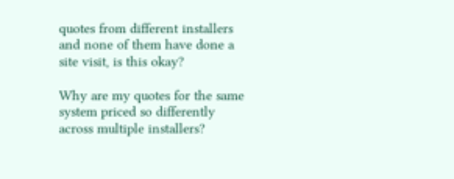quotes from different installers and none of them have done a site visit, is this okay?

Why are my quotes for the same system priced so differently across multiple installers?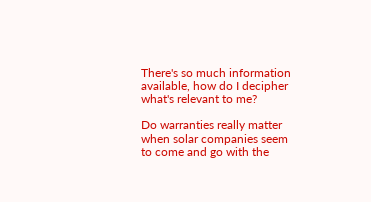There's so much information available, how do I decipher what's relevant to me?

Do warranties really matter when solar companies seem to come and go with the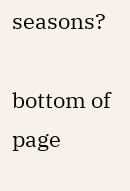seasons?

bottom of page